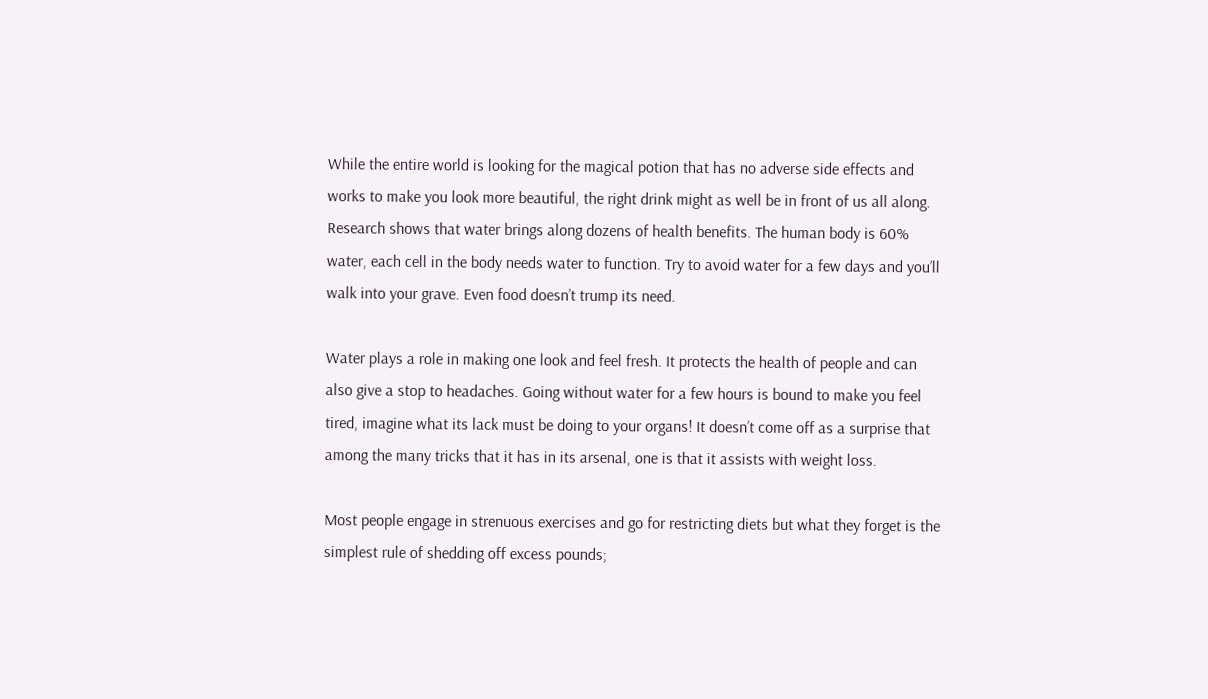While the entire world is looking for the magical potion that has no adverse side effects and works to make you look more beautiful, the right drink might as well be in front of us all along. Research shows that water brings along dozens of health benefits. The human body is 60% water, each cell in the body needs water to function. Try to avoid water for a few days and you’ll walk into your grave. Even food doesn’t trump its need.

Water plays a role in making one look and feel fresh. It protects the health of people and can also give a stop to headaches. Going without water for a few hours is bound to make you feel tired, imagine what its lack must be doing to your organs! It doesn’t come off as a surprise that among the many tricks that it has in its arsenal, one is that it assists with weight loss.

Most people engage in strenuous exercises and go for restricting diets but what they forget is the simplest rule of shedding off excess pounds;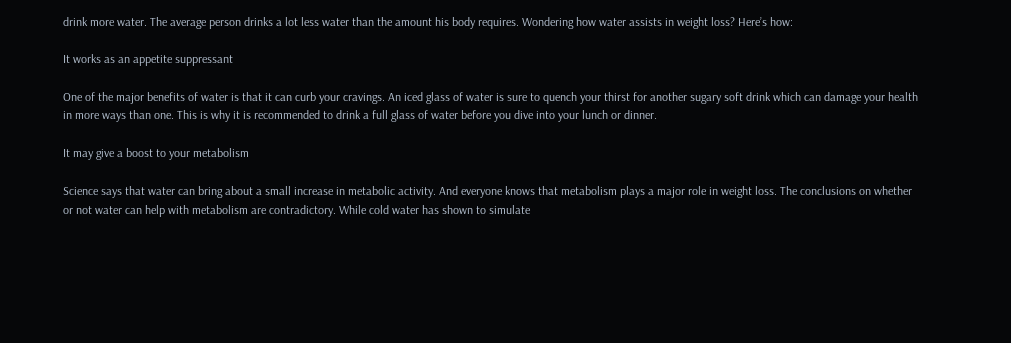drink more water. The average person drinks a lot less water than the amount his body requires. Wondering how water assists in weight loss? Here’s how:

It works as an appetite suppressant

One of the major benefits of water is that it can curb your cravings. An iced glass of water is sure to quench your thirst for another sugary soft drink which can damage your health in more ways than one. This is why it is recommended to drink a full glass of water before you dive into your lunch or dinner.

It may give a boost to your metabolism

Science says that water can bring about a small increase in metabolic activity. And everyone knows that metabolism plays a major role in weight loss. The conclusions on whether or not water can help with metabolism are contradictory. While cold water has shown to simulate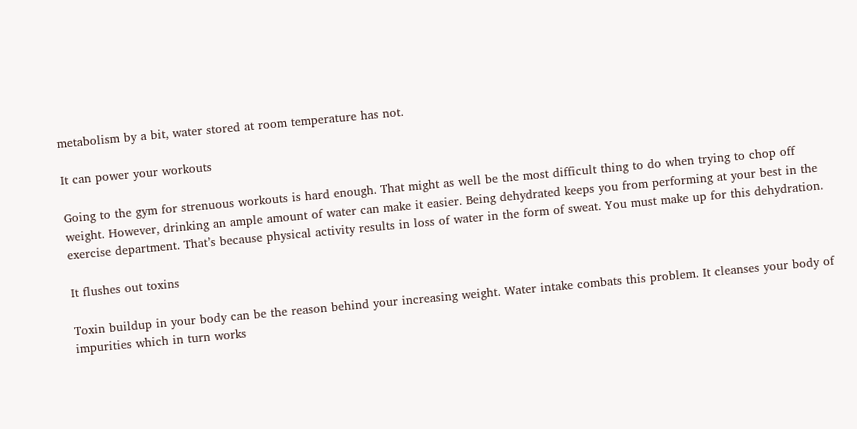metabolism by a bit, water stored at room temperature has not.

It can power your workouts

Going to the gym for strenuous workouts is hard enough. That might as well be the most difficult thing to do when trying to chop off weight. However, drinking an ample amount of water can make it easier. Being dehydrated keeps you from performing at your best in the exercise department. That’s because physical activity results in loss of water in the form of sweat. You must make up for this dehydration.

It flushes out toxins

Toxin buildup in your body can be the reason behind your increasing weight. Water intake combats this problem. It cleanses your body of impurities which in turn works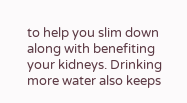to help you slim down along with benefiting your kidneys. Drinking more water also keeps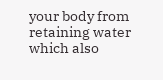your body from retaining water which also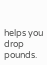helps you drop pounds.